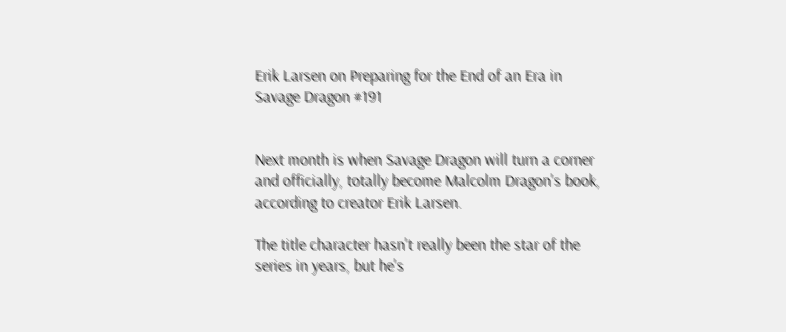Erik Larsen on Preparing for the End of an Era in Savage Dragon #191


Next month is when Savage Dragon will turn a corner and officially, totally become Malcolm Dragon's book, according to creator Erik Larsen.

The title character hasn't really been the star of the series in years, but he's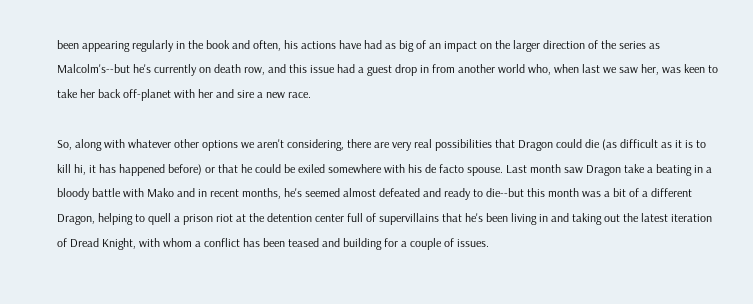been appearing regularly in the book and often, his actions have had as big of an impact on the larger direction of the series as Malcolm's--but he's currently on death row, and this issue had a guest drop in from another world who, when last we saw her, was keen to take her back off-planet with her and sire a new race.

So, along with whatever other options we aren't considering, there are very real possibilities that Dragon could die (as difficult as it is to kill hi, it has happened before) or that he could be exiled somewhere with his de facto spouse. Last month saw Dragon take a beating in a bloody battle with Mako and in recent months, he's seemed almost defeated and ready to die--but this month was a bit of a different Dragon, helping to quell a prison riot at the detention center full of supervillains that he's been living in and taking out the latest iteration of Dread Knight, with whom a conflict has been teased and building for a couple of issues.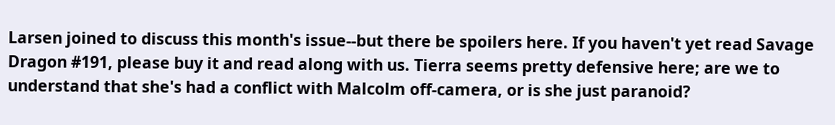Larsen joined to discuss this month's issue--but there be spoilers here. If you haven't yet read Savage Dragon #191, please buy it and read along with us. Tierra seems pretty defensive here; are we to understand that she's had a conflict with Malcolm off-camera, or is she just paranoid?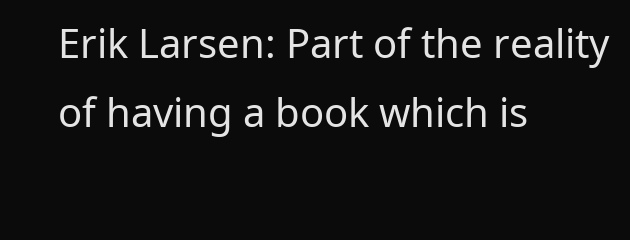Erik Larsen: Part of the reality of having a book which is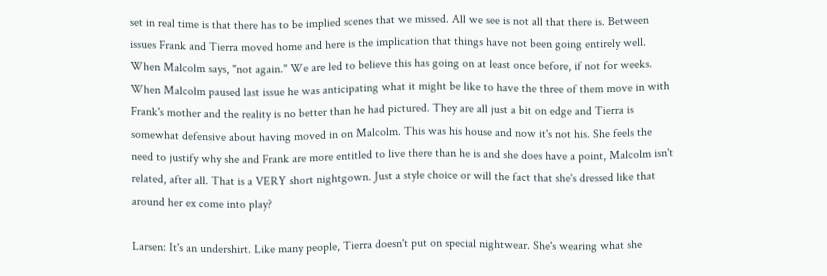set in real time is that there has to be implied scenes that we missed. All we see is not all that there is. Between issues Frank and Tierra moved home and here is the implication that things have not been going entirely well. When Malcolm says, "not again." We are led to believe this has going on at least once before, if not for weeks. When Malcolm paused last issue he was anticipating what it might be like to have the three of them move in with Frank's mother and the reality is no better than he had pictured. They are all just a bit on edge and Tierra is somewhat defensive about having moved in on Malcolm. This was his house and now it's not his. She feels the need to justify why she and Frank are more entitled to live there than he is and she does have a point, Malcolm isn't related, after all. That is a VERY short nightgown. Just a style choice or will the fact that she's dressed like that around her ex come into play?

Larsen: It's an undershirt. Like many people, Tierra doesn't put on special nightwear. She's wearing what she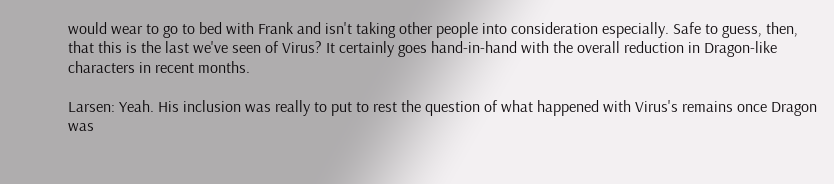would wear to go to bed with Frank and isn't taking other people into consideration especially. Safe to guess, then, that this is the last we've seen of Virus? It certainly goes hand-in-hand with the overall reduction in Dragon-like characters in recent months.

Larsen: Yeah. His inclusion was really to put to rest the question of what happened with Virus's remains once Dragon was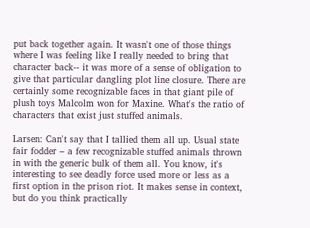put back together again. It wasn't one of those things where I was feeling like I really needed to bring that character back-- it was more of a sense of obligation to give that particular dangling plot line closure. There are certainly some recognizable faces in that giant pile of plush toys Malcolm won for Maxine. What's the ratio of characters that exist just stuffed animals.

Larsen: Can't say that I tallied them all up. Usual state fair fodder – a few recognizable stuffed animals thrown in with the generic bulk of them all. You know, it's interesting to see deadly force used more or less as a first option in the prison riot. It makes sense in context, but do you think practically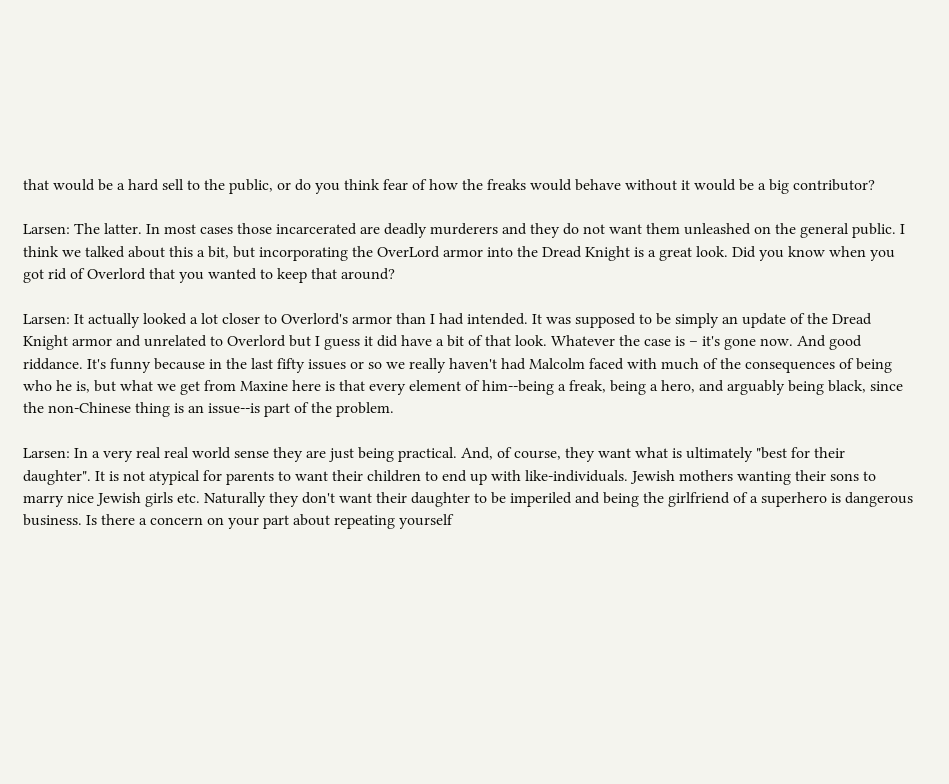that would be a hard sell to the public, or do you think fear of how the freaks would behave without it would be a big contributor?

Larsen: The latter. In most cases those incarcerated are deadly murderers and they do not want them unleashed on the general public. I think we talked about this a bit, but incorporating the OverLord armor into the Dread Knight is a great look. Did you know when you got rid of Overlord that you wanted to keep that around?

Larsen: It actually looked a lot closer to Overlord's armor than I had intended. It was supposed to be simply an update of the Dread Knight armor and unrelated to Overlord but I guess it did have a bit of that look. Whatever the case is – it's gone now. And good riddance. It's funny because in the last fifty issues or so we really haven't had Malcolm faced with much of the consequences of being who he is, but what we get from Maxine here is that every element of him--being a freak, being a hero, and arguably being black, since the non-Chinese thing is an issue--is part of the problem.

Larsen: In a very real real world sense they are just being practical. And, of course, they want what is ultimately "best for their daughter". It is not atypical for parents to want their children to end up with like-individuals. Jewish mothers wanting their sons to marry nice Jewish girls etc. Naturally they don't want their daughter to be imperiled and being the girlfriend of a superhero is dangerous business. Is there a concern on your part about repeating yourself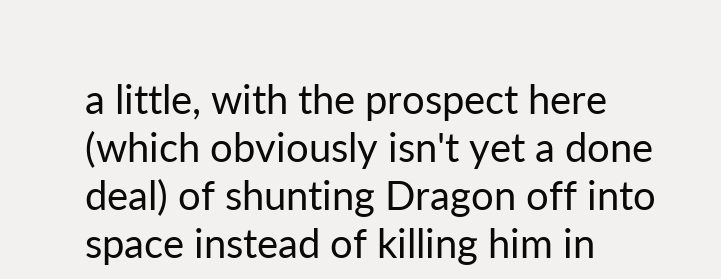a little, with the prospect here (which obviously isn't yet a done deal) of shunting Dragon off into space instead of killing him in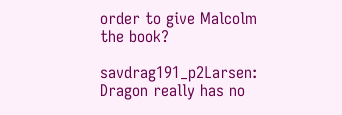order to give Malcolm the book?

savdrag191_p2Larsen: Dragon really has no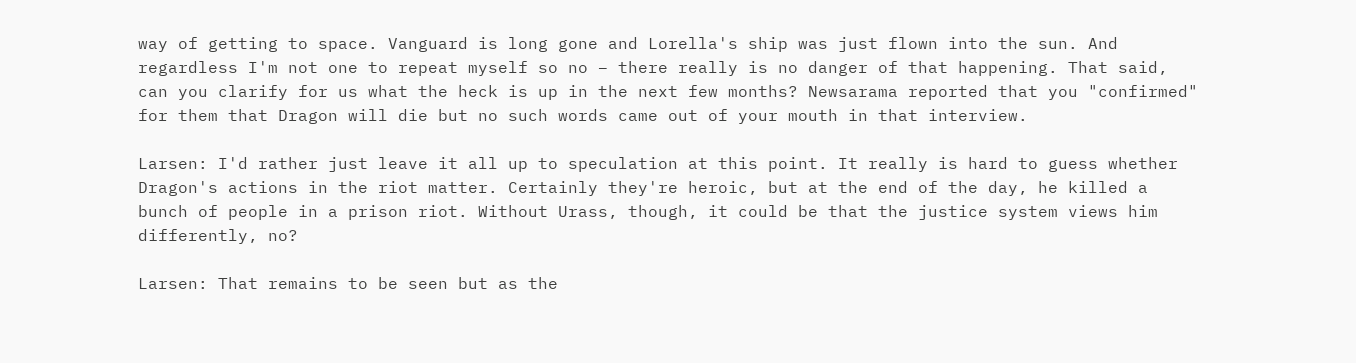way of getting to space. Vanguard is long gone and Lorella's ship was just flown into the sun. And regardless I'm not one to repeat myself so no – there really is no danger of that happening. That said, can you clarify for us what the heck is up in the next few months? Newsarama reported that you "confirmed" for them that Dragon will die but no such words came out of your mouth in that interview.

Larsen: I'd rather just leave it all up to speculation at this point. It really is hard to guess whether Dragon's actions in the riot matter. Certainly they're heroic, but at the end of the day, he killed a bunch of people in a prison riot. Without Urass, though, it could be that the justice system views him differently, no?

Larsen: That remains to be seen but as the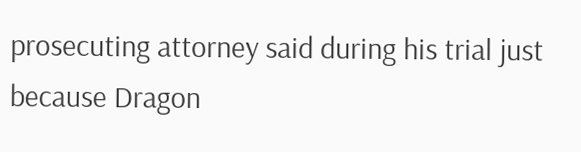prosecuting attorney said during his trial just because Dragon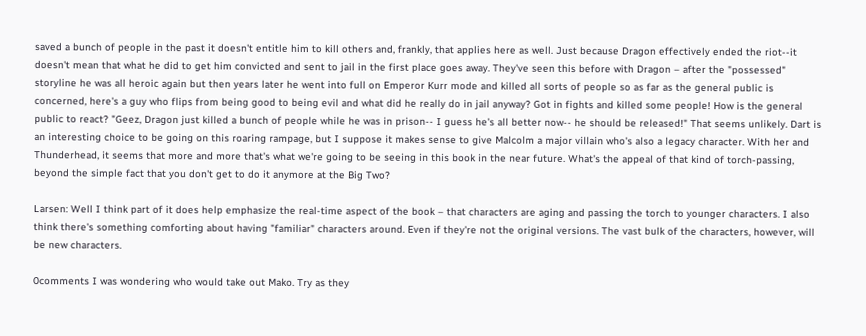saved a bunch of people in the past it doesn't entitle him to kill others and, frankly, that applies here as well. Just because Dragon effectively ended the riot--it doesn't mean that what he did to get him convicted and sent to jail in the first place goes away. They've seen this before with Dragon – after the "possessed" storyline he was all heroic again but then years later he went into full on Emperor Kurr mode and killed all sorts of people so as far as the general public is concerned, here's a guy who flips from being good to being evil and what did he really do in jail anyway? Got in fights and killed some people! How is the general public to react? "Geez, Dragon just killed a bunch of people while he was in prison-- I guess he's all better now-- he should be released!" That seems unlikely. Dart is an interesting choice to be going on this roaring rampage, but I suppose it makes sense to give Malcolm a major villain who's also a legacy character. With her and Thunderhead, it seems that more and more that's what we're going to be seeing in this book in the near future. What's the appeal of that kind of torch-passing, beyond the simple fact that you don't get to do it anymore at the Big Two?

Larsen: Well I think part of it does help emphasize the real-time aspect of the book – that characters are aging and passing the torch to younger characters. I also think there's something comforting about having "familiar" characters around. Even if they're not the original versions. The vast bulk of the characters, however, will be new characters.

0comments I was wondering who would take out Mako. Try as they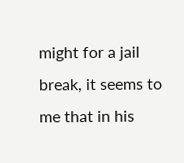might for a jail break, it seems to me that in his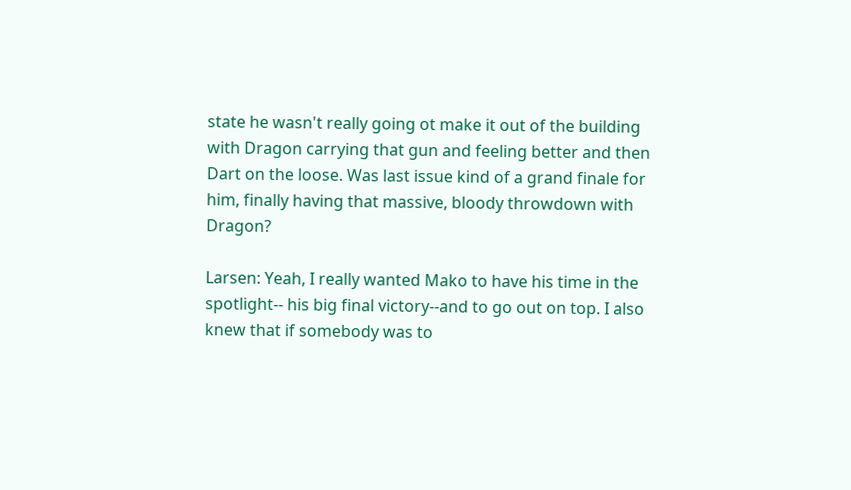state he wasn't really going ot make it out of the building with Dragon carrying that gun and feeling better and then Dart on the loose. Was last issue kind of a grand finale for him, finally having that massive, bloody throwdown with Dragon?

Larsen: Yeah, I really wanted Mako to have his time in the spotlight-- his big final victory--and to go out on top. I also knew that if somebody was to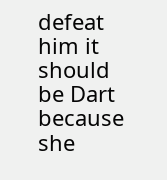defeat him it should be Dart because she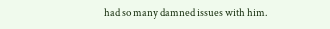had so many damned issues with him.